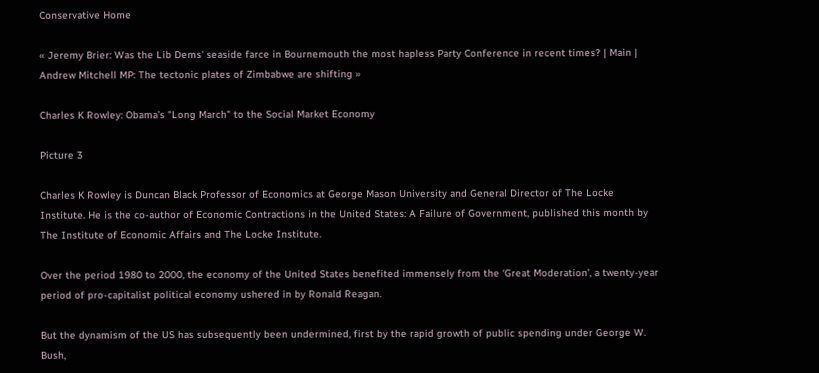Conservative Home

« Jeremy Brier: Was the Lib Dems' seaside farce in Bournemouth the most hapless Party Conference in recent times? | Main | Andrew Mitchell MP: The tectonic plates of Zimbabwe are shifting »

Charles K Rowley: Obama’s "Long March" to the Social Market Economy

Picture 3

Charles K Rowley is Duncan Black Professor of Economics at George Mason University and General Director of The Locke Institute. He is the co-author of Economic Contractions in the United States: A Failure of Government, published this month by The Institute of Economic Affairs and The Locke Institute.

Over the period 1980 to 2000, the economy of the United States benefited immensely from the ‘Great Moderation’, a twenty-year period of pro-capitalist political economy ushered in by Ronald Reagan.

But the dynamism of the US has subsequently been undermined, first by the rapid growth of public spending under George W. Bush,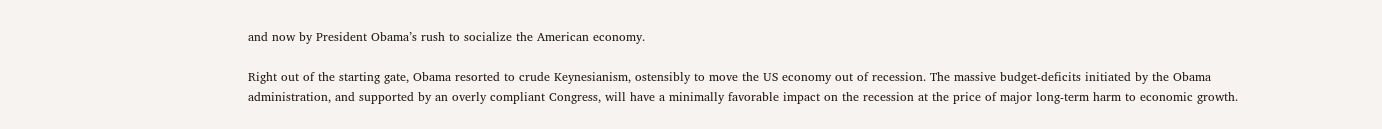and now by President Obama’s rush to socialize the American economy.

Right out of the starting gate, Obama resorted to crude Keynesianism, ostensibly to move the US economy out of recession. The massive budget-deficits initiated by the Obama administration, and supported by an overly compliant Congress, will have a minimally favorable impact on the recession at the price of major long-term harm to economic growth.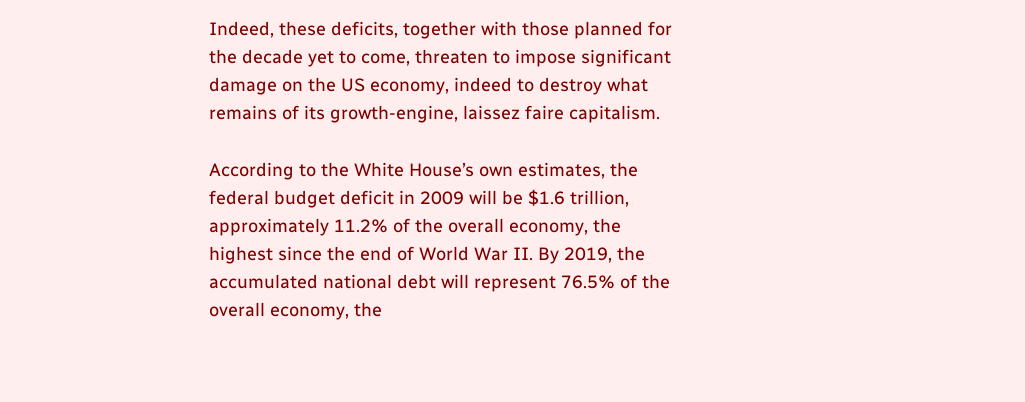Indeed, these deficits, together with those planned for the decade yet to come, threaten to impose significant damage on the US economy, indeed to destroy what remains of its growth-engine, laissez faire capitalism.

According to the White House’s own estimates, the federal budget deficit in 2009 will be $1.6 trillion, approximately 11.2% of the overall economy, the highest since the end of World War II. By 2019, the accumulated national debt will represent 76.5% of the overall economy, the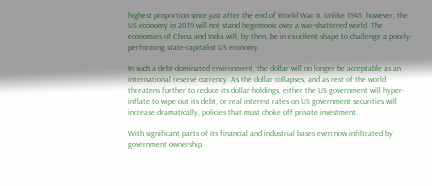highest proportion since just after the end of World War II. Unlike 1945, however, the US economy in 2019 will not stand hegemonic over a war-shattered world. The economies of China and India will, by then, be in excellent shape to challenge a poorly-performing state-capitalist US economy.

In such a debt-dominated environment, the dollar will no longer be acceptable as an international reserve currency. As the dollar collapses, and as rest of the world threatens further to reduce its dollar-holdings, either the US government will hyper-inflate to wipe out its debt, or real interest rates on US government securities will increase dramatically, policies that must choke off private investment.

With significant parts of its financial and industrial bases even now infiltrated by government ownership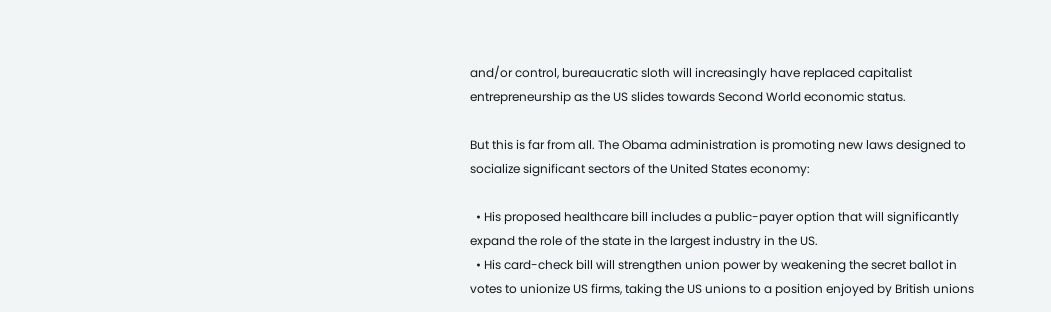and/or control, bureaucratic sloth will increasingly have replaced capitalist entrepreneurship as the US slides towards Second World economic status.

But this is far from all. The Obama administration is promoting new laws designed to socialize significant sectors of the United States economy:

  • His proposed healthcare bill includes a public-payer option that will significantly expand the role of the state in the largest industry in the US.
  • His card-check bill will strengthen union power by weakening the secret ballot in votes to unionize US firms, taking the US unions to a position enjoyed by British unions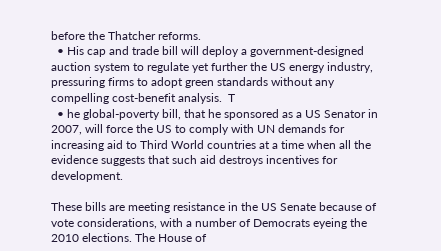before the Thatcher reforms.
  • His cap and trade bill will deploy a government-designed auction system to regulate yet further the US energy industry, pressuring firms to adopt green standards without any compelling cost-benefit analysis.  T
  • he global-poverty bill, that he sponsored as a US Senator in 2007, will force the US to comply with UN demands for increasing aid to Third World countries at a time when all the evidence suggests that such aid destroys incentives for development.

These bills are meeting resistance in the US Senate because of vote considerations, with a number of Democrats eyeing the 2010 elections. The House of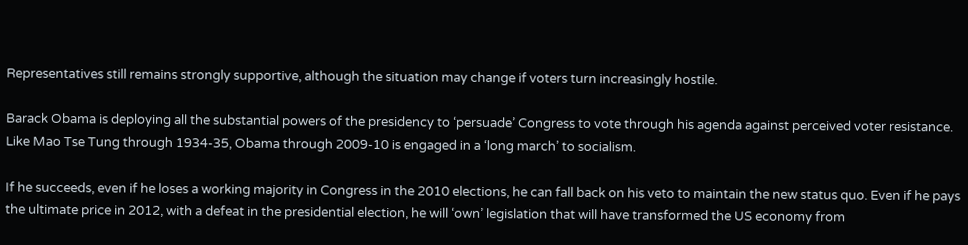Representatives still remains strongly supportive, although the situation may change if voters turn increasingly hostile.

Barack Obama is deploying all the substantial powers of the presidency to ‘persuade’ Congress to vote through his agenda against perceived voter resistance. Like Mao Tse Tung through 1934-35, Obama through 2009-10 is engaged in a ‘long march’ to socialism.

If he succeeds, even if he loses a working majority in Congress in the 2010 elections, he can fall back on his veto to maintain the new status quo. Even if he pays the ultimate price in 2012, with a defeat in the presidential election, he will ‘own’ legislation that will have transformed the US economy from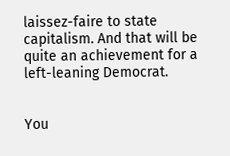laissez-faire to state capitalism. And that will be quite an achievement for a left-leaning Democrat.


You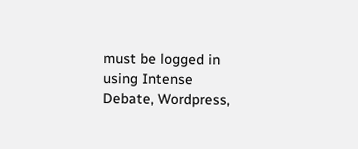must be logged in using Intense Debate, Wordpress,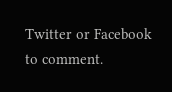Twitter or Facebook to comment.